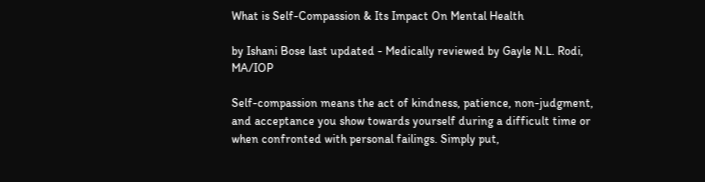What is Self-Compassion & Its Impact On Mental Health

by Ishani Bose last updated - Medically reviewed by Gayle N.L. Rodi, MA/IOP

Self-compassion means the act of kindness, patience, non-judgment, and acceptance you show towards yourself during a difficult time or when confronted with personal failings. Simply put,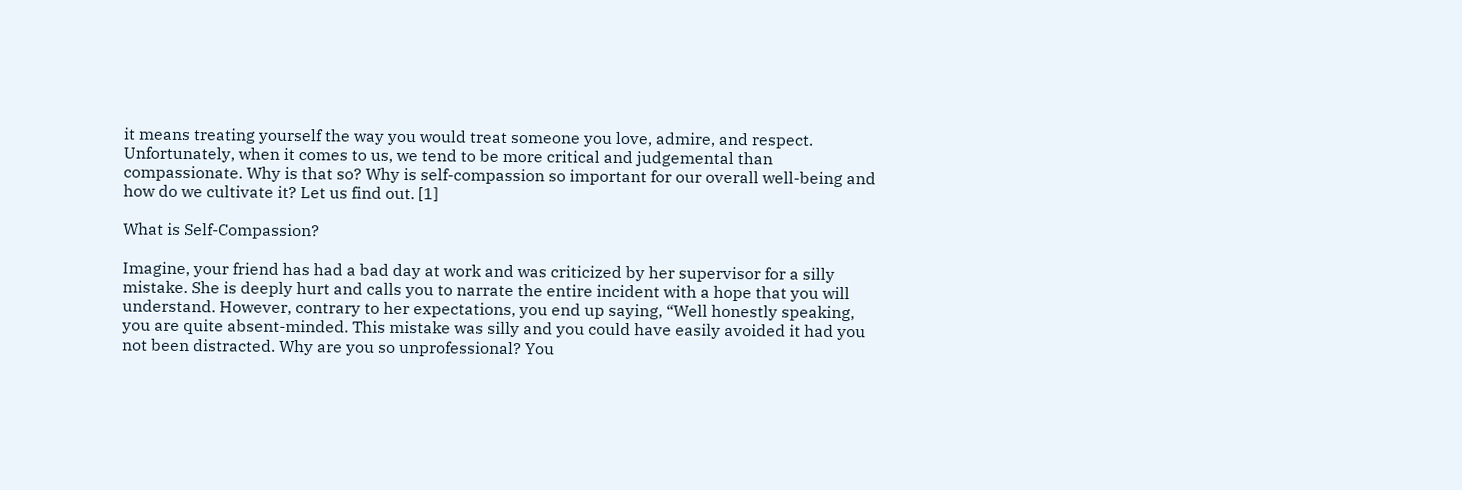it means treating yourself the way you would treat someone you love, admire, and respect. Unfortunately, when it comes to us, we tend to be more critical and judgemental than compassionate. Why is that so? Why is self-compassion so important for our overall well-being and how do we cultivate it? Let us find out. [1]

What is Self-Compassion?

Imagine, your friend has had a bad day at work and was criticized by her supervisor for a silly mistake. She is deeply hurt and calls you to narrate the entire incident with a hope that you will understand. However, contrary to her expectations, you end up saying, “Well honestly speaking, you are quite absent-minded. This mistake was silly and you could have easily avoided it had you not been distracted. Why are you so unprofessional? You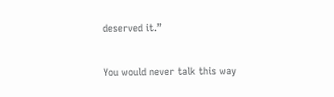deserved it.”

You would never talk this way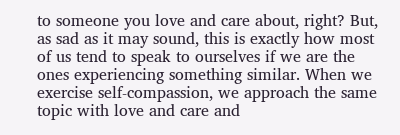to someone you love and care about, right? But, as sad as it may sound, this is exactly how most of us tend to speak to ourselves if we are the ones experiencing something similar. When we exercise self-compassion, we approach the same topic with love and care and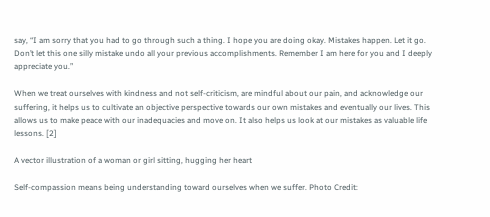say, “I am sorry that you had to go through such a thing. I hope you are doing okay. Mistakes happen. Let it go. Don’t let this one silly mistake undo all your previous accomplishments. Remember I am here for you and I deeply appreciate you.”

When we treat ourselves with kindness and not self-criticism, are mindful about our pain, and acknowledge our suffering, it helps us to cultivate an objective perspective towards our own mistakes and eventually our lives. This allows us to make peace with our inadequacies and move on. It also helps us look at our mistakes as valuable life lessons. [2]

A vector illustration of a woman or girl sitting, hugging her heart

Self-compassion means being understanding toward ourselves when we suffer. Photo Credit: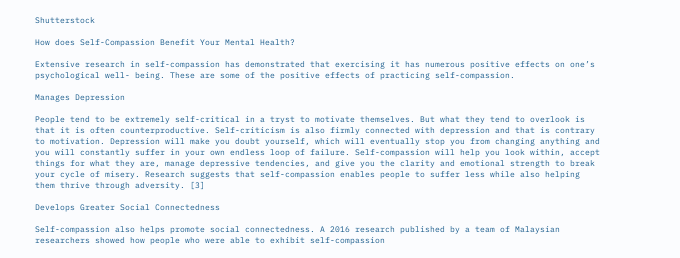Shutterstock

How does Self-Compassion Benefit Your Mental Health?

Extensive research in self-compassion has demonstrated that exercising it has numerous positive effects on one’s psychological well- being. These are some of the positive effects of practicing self-compassion.

Manages Depression

People tend to be extremely self-critical in a tryst to motivate themselves. But what they tend to overlook is that it is often counterproductive. Self-criticism is also firmly connected with depression and that is contrary to motivation. Depression will make you doubt yourself, which will eventually stop you from changing anything and you will constantly suffer in your own endless loop of failure. Self-compassion will help you look within, accept things for what they are, manage depressive tendencies, and give you the clarity and emotional strength to break your cycle of misery. Research suggests that self-compassion enables people to suffer less while also helping them thrive through adversity. [3]

Develops Greater Social Connectedness

Self-compassion also helps promote social connectedness. A 2016 research published by a team of Malaysian researchers showed how people who were able to exhibit self-compassion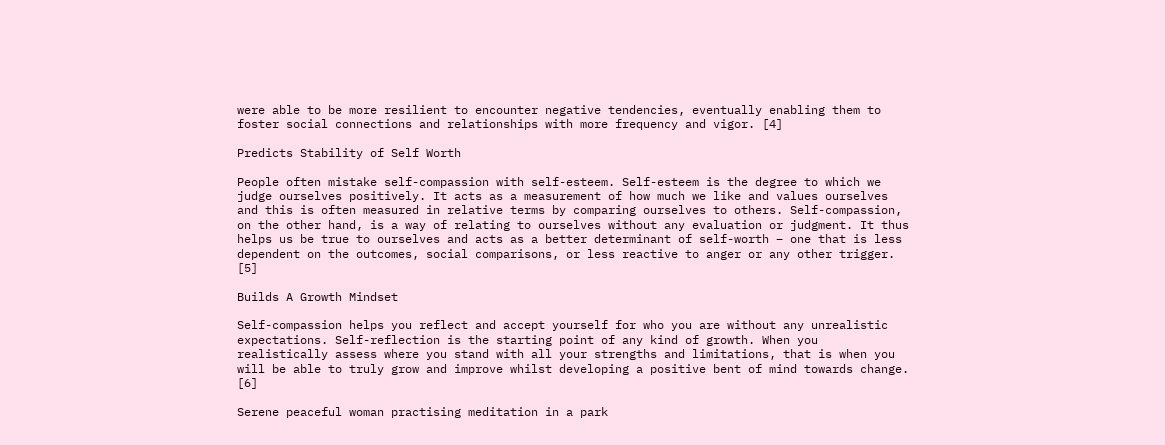were able to be more resilient to encounter negative tendencies, eventually enabling them to foster social connections and relationships with more frequency and vigor. [4]

Predicts Stability of Self Worth

People often mistake self-compassion with self-esteem. Self-esteem is the degree to which we judge ourselves positively. It acts as a measurement of how much we like and values ourselves and this is often measured in relative terms by comparing ourselves to others. Self-compassion, on the other hand, is a way of relating to ourselves without any evaluation or judgment. It thus helps us be true to ourselves and acts as a better determinant of self-worth – one that is less dependent on the outcomes, social comparisons, or less reactive to anger or any other trigger. [5]

Builds A Growth Mindset

Self-compassion helps you reflect and accept yourself for who you are without any unrealistic expectations. Self-reflection is the starting point of any kind of growth. When you realistically assess where you stand with all your strengths and limitations, that is when you will be able to truly grow and improve whilst developing a positive bent of mind towards change. [6]

Serene peaceful woman practising meditation in a park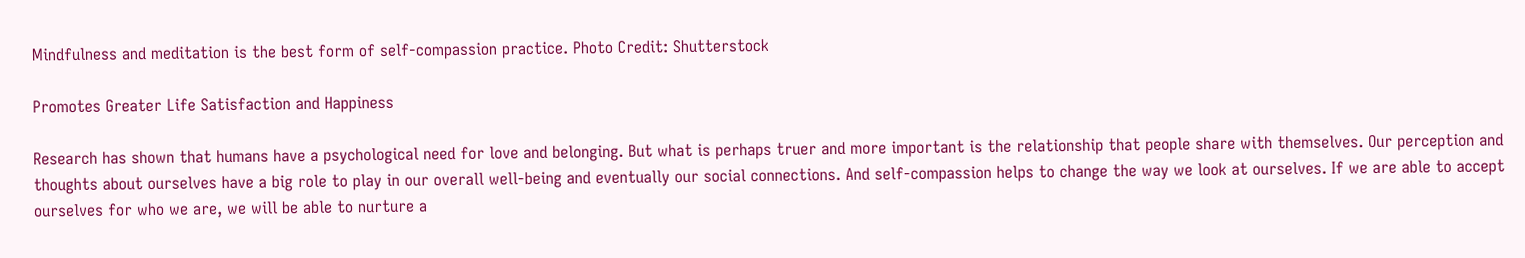Mindfulness and meditation is the best form of self-compassion practice. Photo Credit: Shutterstock

Promotes Greater Life Satisfaction and Happiness

Research has shown that humans have a psychological need for love and belonging. But what is perhaps truer and more important is the relationship that people share with themselves. Our perception and thoughts about ourselves have a big role to play in our overall well-being and eventually our social connections. And self-compassion helps to change the way we look at ourselves. If we are able to accept ourselves for who we are, we will be able to nurture a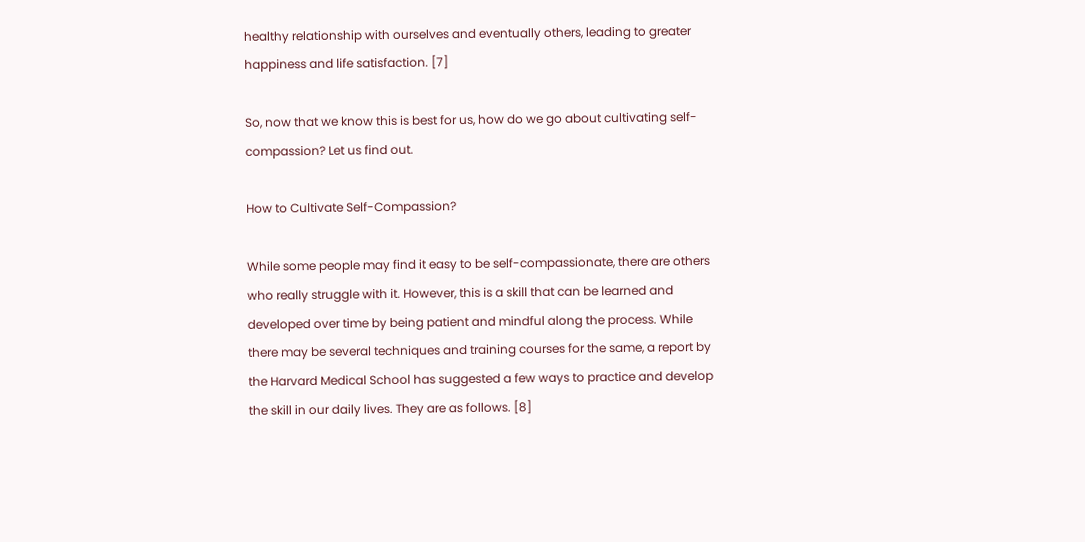healthy relationship with ourselves and eventually others, leading to greater happiness and life satisfaction. [7]

So, now that we know this is best for us, how do we go about cultivating self-compassion? Let us find out.

How to Cultivate Self-Compassion?

While some people may find it easy to be self-compassionate, there are others who really struggle with it. However, this is a skill that can be learned and developed over time by being patient and mindful along the process. While there may be several techniques and training courses for the same, a report by the Harvard Medical School has suggested a few ways to practice and develop the skill in our daily lives. They are as follows. [8]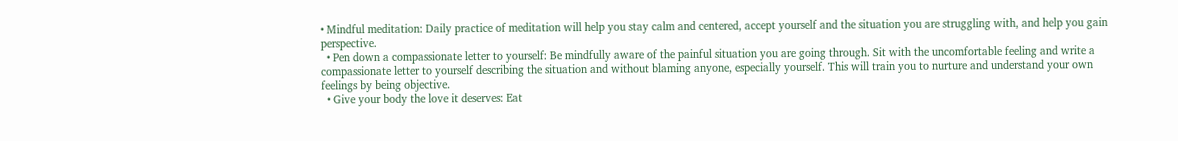• Mindful meditation: Daily practice of meditation will help you stay calm and centered, accept yourself and the situation you are struggling with, and help you gain perspective.
  • Pen down a compassionate letter to yourself: Be mindfully aware of the painful situation you are going through. Sit with the uncomfortable feeling and write a compassionate letter to yourself describing the situation and without blaming anyone, especially yourself. This will train you to nurture and understand your own feelings by being objective.
  • Give your body the love it deserves: Eat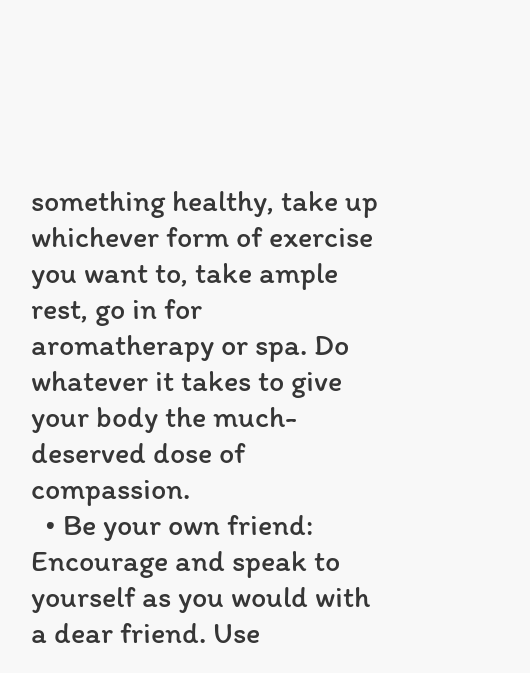something healthy, take up whichever form of exercise you want to, take ample rest, go in for aromatherapy or spa. Do whatever it takes to give your body the much-deserved dose of compassion.
  • Be your own friend: Encourage and speak to yourself as you would with a dear friend. Use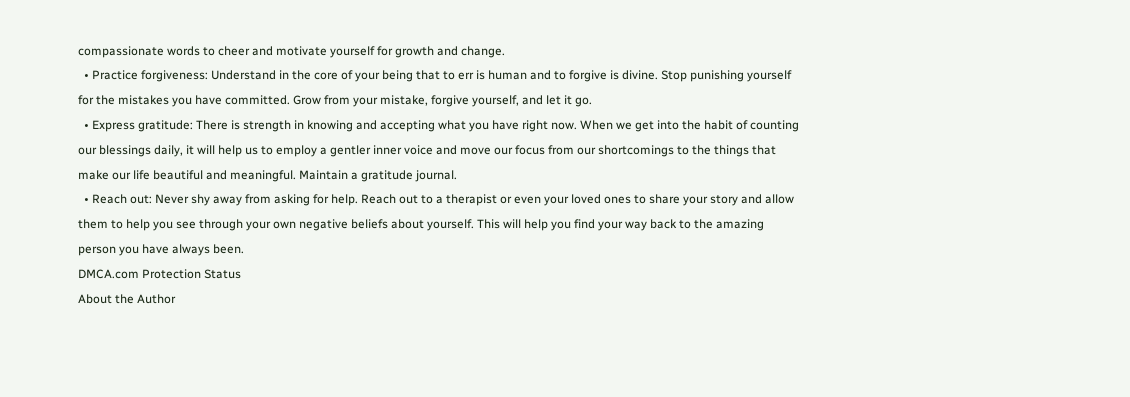compassionate words to cheer and motivate yourself for growth and change.
  • Practice forgiveness: Understand in the core of your being that to err is human and to forgive is divine. Stop punishing yourself for the mistakes you have committed. Grow from your mistake, forgive yourself, and let it go.
  • Express gratitude: There is strength in knowing and accepting what you have right now. When we get into the habit of counting our blessings daily, it will help us to employ a gentler inner voice and move our focus from our shortcomings to the things that make our life beautiful and meaningful. Maintain a gratitude journal.
  • Reach out: Never shy away from asking for help. Reach out to a therapist or even your loved ones to share your story and allow them to help you see through your own negative beliefs about yourself. This will help you find your way back to the amazing person you have always been.
DMCA.com Protection Status
About the Author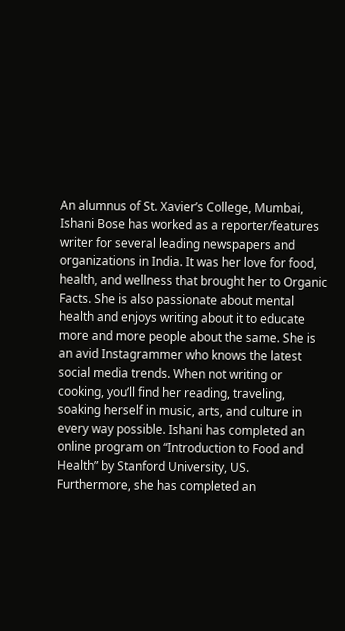An alumnus of St. Xavier’s College, Mumbai, Ishani Bose has worked as a reporter/features writer for several leading newspapers and organizations in India. It was her love for food, health, and wellness that brought her to Organic Facts. She is also passionate about mental health and enjoys writing about it to educate more and more people about the same. She is an avid Instagrammer who knows the latest social media trends. When not writing or cooking, you’ll find her reading, traveling, soaking herself in music, arts, and culture in every way possible. Ishani has completed an online program on “Introduction to Food and Health” by Stanford University, US. Furthermore, she has completed an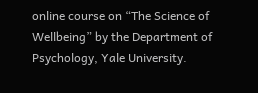online course on “The Science of Wellbeing” by the Department of Psychology, Yale University.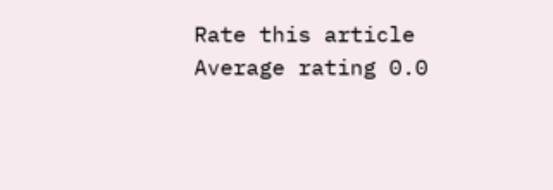Rate this article
Average rating 0.0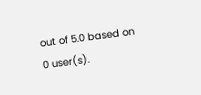out of 5.0 based on 0 user(s).